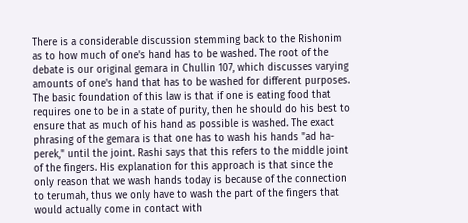There is a considerable discussion stemming back to the Rishonim as to how much of one's hand has to be washed. The root of the debate is our original gemara in Chullin 107, which discusses varying amounts of one's hand that has to be washed for different purposes. The basic foundation of this law is that if one is eating food that requires one to be in a state of purity, then he should do his best to ensure that as much of his hand as possible is washed. The exact phrasing of the gemara is that one has to wash his hands "ad ha-perek," until the joint. Rashi says that this refers to the middle joint of the fingers. His explanation for this approach is that since the only reason that we wash hands today is because of the connection to terumah, thus we only have to wash the part of the fingers that would actually come in contact with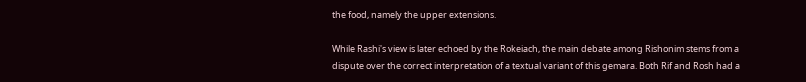the food, namely the upper extensions.

While Rashi's view is later echoed by the Rokeiach, the main debate among Rishonim stems from a dispute over the correct interpretation of a textual variant of this gemara. Both Rif and Rosh had a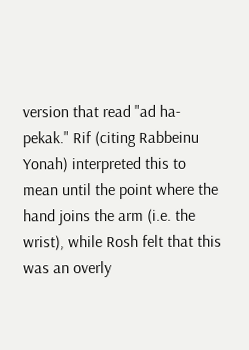version that read "ad ha-pekak." Rif (citing Rabbeinu Yonah) interpreted this to mean until the point where the hand joins the arm (i.e. the wrist), while Rosh felt that this was an overly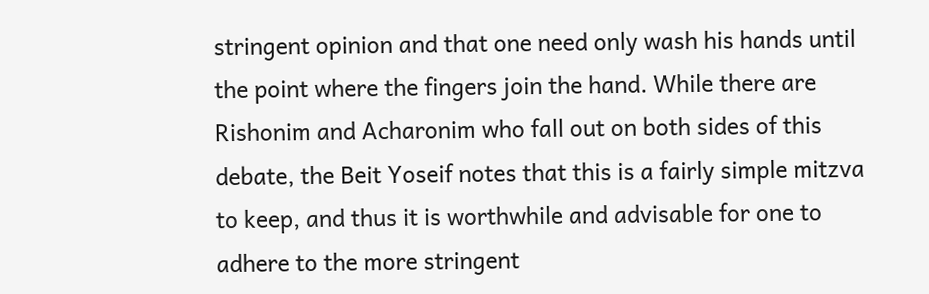stringent opinion and that one need only wash his hands until the point where the fingers join the hand. While there are Rishonim and Acharonim who fall out on both sides of this debate, the Beit Yoseif notes that this is a fairly simple mitzva to keep, and thus it is worthwhile and advisable for one to adhere to the more stringent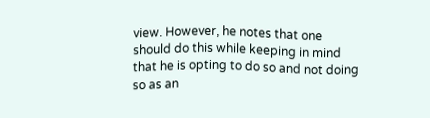view. However, he notes that one should do this while keeping in mind that he is opting to do so and not doing so as an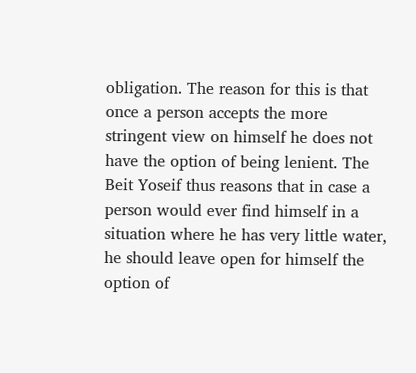obligation. The reason for this is that once a person accepts the more stringent view on himself he does not have the option of being lenient. The Beit Yoseif thus reasons that in case a person would ever find himself in a situation where he has very little water, he should leave open for himself the option of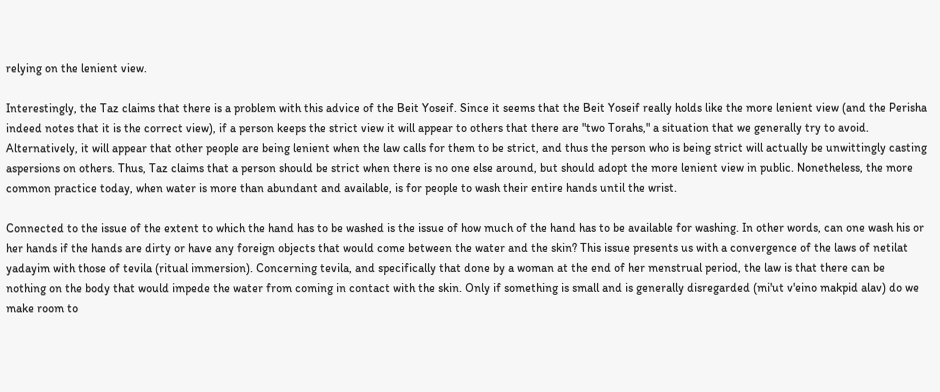relying on the lenient view.

Interestingly, the Taz claims that there is a problem with this advice of the Beit Yoseif. Since it seems that the Beit Yoseif really holds like the more lenient view (and the Perisha indeed notes that it is the correct view), if a person keeps the strict view it will appear to others that there are "two Torahs," a situation that we generally try to avoid. Alternatively, it will appear that other people are being lenient when the law calls for them to be strict, and thus the person who is being strict will actually be unwittingly casting aspersions on others. Thus, Taz claims that a person should be strict when there is no one else around, but should adopt the more lenient view in public. Nonetheless, the more common practice today, when water is more than abundant and available, is for people to wash their entire hands until the wrist.

Connected to the issue of the extent to which the hand has to be washed is the issue of how much of the hand has to be available for washing. In other words, can one wash his or her hands if the hands are dirty or have any foreign objects that would come between the water and the skin? This issue presents us with a convergence of the laws of netilat yadayim with those of tevila (ritual immersion). Concerning tevila, and specifically that done by a woman at the end of her menstrual period, the law is that there can be nothing on the body that would impede the water from coming in contact with the skin. Only if something is small and is generally disregarded (mi'ut v'eino makpid alav) do we make room to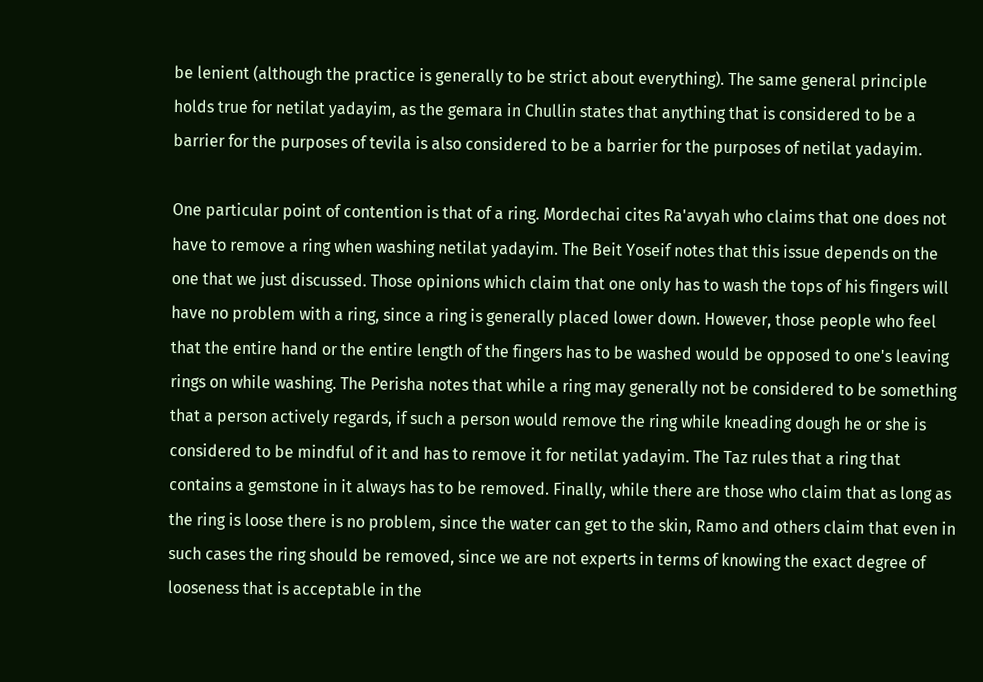be lenient (although the practice is generally to be strict about everything). The same general principle holds true for netilat yadayim, as the gemara in Chullin states that anything that is considered to be a barrier for the purposes of tevila is also considered to be a barrier for the purposes of netilat yadayim.

One particular point of contention is that of a ring. Mordechai cites Ra'avyah who claims that one does not have to remove a ring when washing netilat yadayim. The Beit Yoseif notes that this issue depends on the one that we just discussed. Those opinions which claim that one only has to wash the tops of his fingers will have no problem with a ring, since a ring is generally placed lower down. However, those people who feel that the entire hand or the entire length of the fingers has to be washed would be opposed to one's leaving rings on while washing. The Perisha notes that while a ring may generally not be considered to be something that a person actively regards, if such a person would remove the ring while kneading dough he or she is considered to be mindful of it and has to remove it for netilat yadayim. The Taz rules that a ring that contains a gemstone in it always has to be removed. Finally, while there are those who claim that as long as the ring is loose there is no problem, since the water can get to the skin, Ramo and others claim that even in such cases the ring should be removed, since we are not experts in terms of knowing the exact degree of looseness that is acceptable in the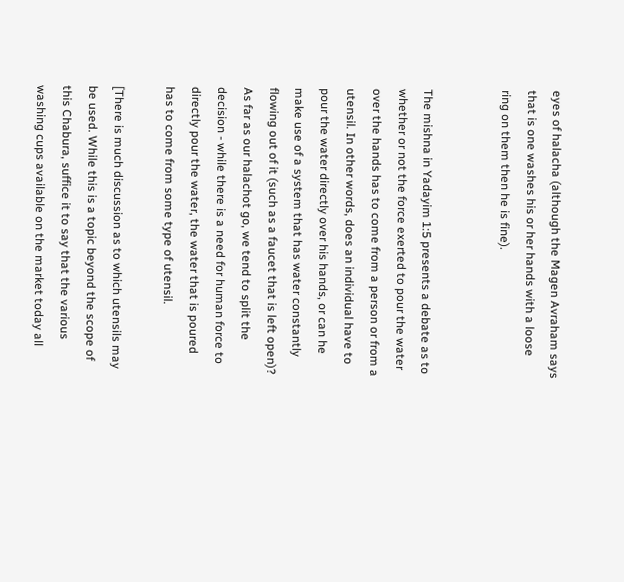eyes of halacha (although the Magen Avraham says that is one washes his or her hands with a loose ring on them then he is fine).


The mishna in Yadayim 1:5 presents a debate as to whether or not the force exerted to pour the water over the hands has to come from a person or from a utensil. In other words, does an individual have to pour the water directly over his hands, or can he make use of a system that has water constantly flowing out of it (such as a faucet that is left open)? As far as our halachot go, we tend to split the decision - while there is a need for human force to directly pour the water, the water that is poured has to come from some type of utensil.

[There is much discussion as to which utensils may be used. While this is a topic beyond the scope of this Chabura, suffice it to say that the various washing cups available on the market today all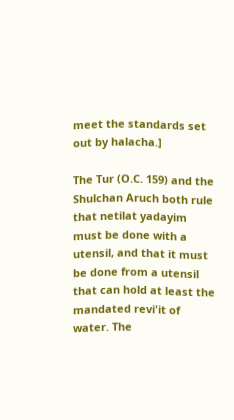meet the standards set out by halacha.]

The Tur (O.C. 159) and the Shulchan Aruch both rule that netilat yadayim must be done with a utensil, and that it must be done from a utensil that can hold at least the mandated revi'it of water. The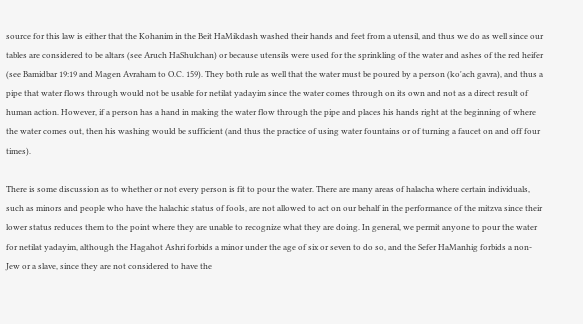source for this law is either that the Kohanim in the Beit HaMikdash washed their hands and feet from a utensil, and thus we do as well since our tables are considered to be altars (see Aruch HaShulchan) or because utensils were used for the sprinkling of the water and ashes of the red heifer (see Bamidbar 19:19 and Magen Avraham to O.C. 159). They both rule as well that the water must be poured by a person (ko'ach gavra), and thus a pipe that water flows through would not be usable for netilat yadayim since the water comes through on its own and not as a direct result of human action. However, if a person has a hand in making the water flow through the pipe and places his hands right at the beginning of where the water comes out, then his washing would be sufficient (and thus the practice of using water fountains or of turning a faucet on and off four times).

There is some discussion as to whether or not every person is fit to pour the water. There are many areas of halacha where certain individuals, such as minors and people who have the halachic status of fools, are not allowed to act on our behalf in the performance of the mitzva since their lower status reduces them to the point where they are unable to recognize what they are doing. In general, we permit anyone to pour the water for netilat yadayim, although the Hagahot Ashri forbids a minor under the age of six or seven to do so, and the Sefer HaManhig forbids a non-Jew or a slave, since they are not considered to have the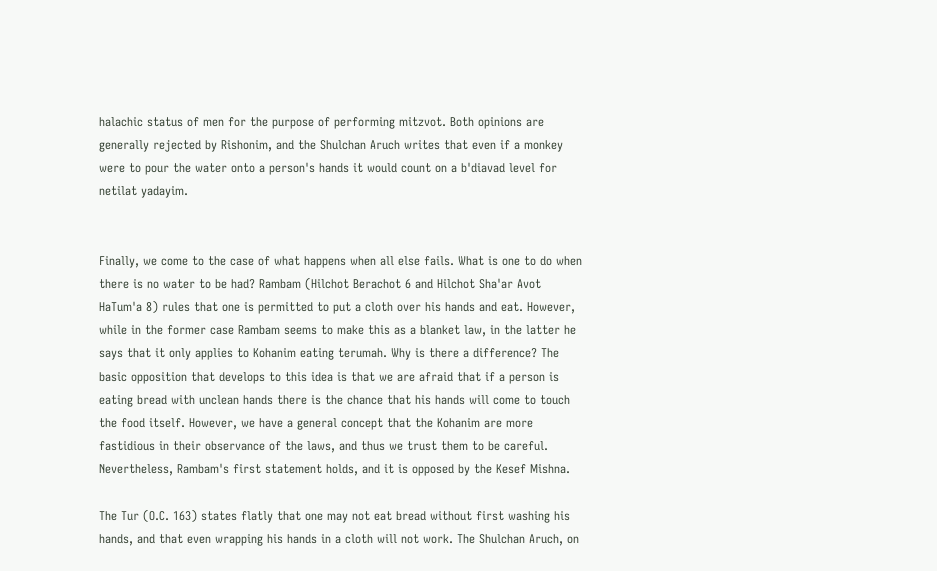halachic status of men for the purpose of performing mitzvot. Both opinions are generally rejected by Rishonim, and the Shulchan Aruch writes that even if a monkey were to pour the water onto a person's hands it would count on a b'diavad level for netilat yadayim.


Finally, we come to the case of what happens when all else fails. What is one to do when there is no water to be had? Rambam (Hilchot Berachot 6 and Hilchot Sha'ar Avot HaTum'a 8) rules that one is permitted to put a cloth over his hands and eat. However, while in the former case Rambam seems to make this as a blanket law, in the latter he says that it only applies to Kohanim eating terumah. Why is there a difference? The basic opposition that develops to this idea is that we are afraid that if a person is eating bread with unclean hands there is the chance that his hands will come to touch the food itself. However, we have a general concept that the Kohanim are more fastidious in their observance of the laws, and thus we trust them to be careful. Nevertheless, Rambam's first statement holds, and it is opposed by the Kesef Mishna.

The Tur (O.C. 163) states flatly that one may not eat bread without first washing his hands, and that even wrapping his hands in a cloth will not work. The Shulchan Aruch, on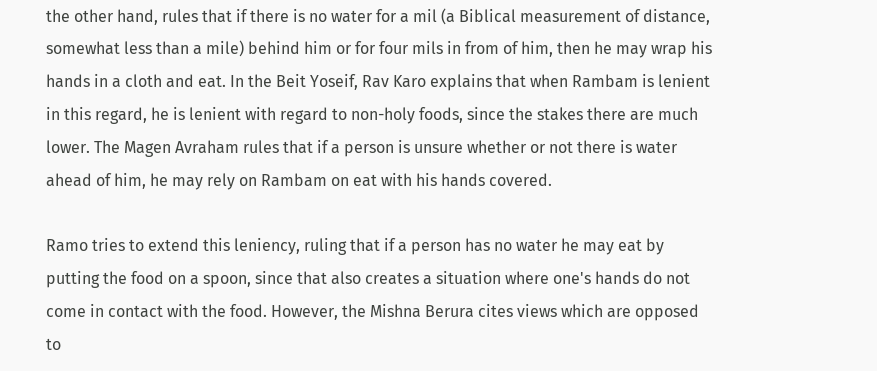the other hand, rules that if there is no water for a mil (a Biblical measurement of distance, somewhat less than a mile) behind him or for four mils in from of him, then he may wrap his hands in a cloth and eat. In the Beit Yoseif, Rav Karo explains that when Rambam is lenient in this regard, he is lenient with regard to non-holy foods, since the stakes there are much lower. The Magen Avraham rules that if a person is unsure whether or not there is water ahead of him, he may rely on Rambam on eat with his hands covered.

Ramo tries to extend this leniency, ruling that if a person has no water he may eat by putting the food on a spoon, since that also creates a situation where one's hands do not come in contact with the food. However, the Mishna Berura cites views which are opposed to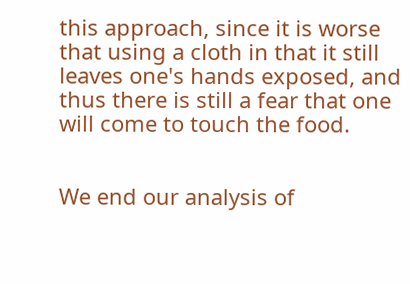this approach, since it is worse that using a cloth in that it still leaves one's hands exposed, and thus there is still a fear that one will come to touch the food.


We end our analysis of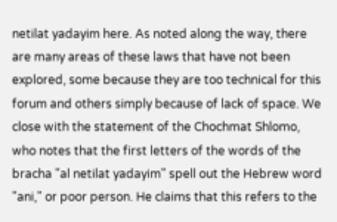netilat yadayim here. As noted along the way, there are many areas of these laws that have not been explored, some because they are too technical for this forum and others simply because of lack of space. We close with the statement of the Chochmat Shlomo, who notes that the first letters of the words of the bracha "al netilat yadayim" spell out the Hebrew word "ani," or poor person. He claims that this refers to the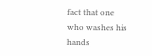fact that one who washes his hands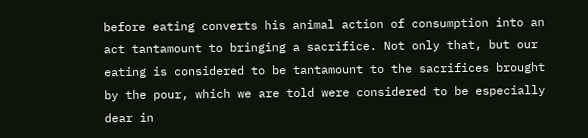before eating converts his animal action of consumption into an act tantamount to bringing a sacrifice. Not only that, but our eating is considered to be tantamount to the sacrifices brought by the pour, which we are told were considered to be especially dear in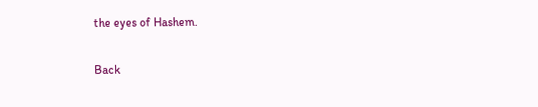the eyes of Hashem.

Back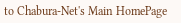to Chabura-Net's Main HomePage